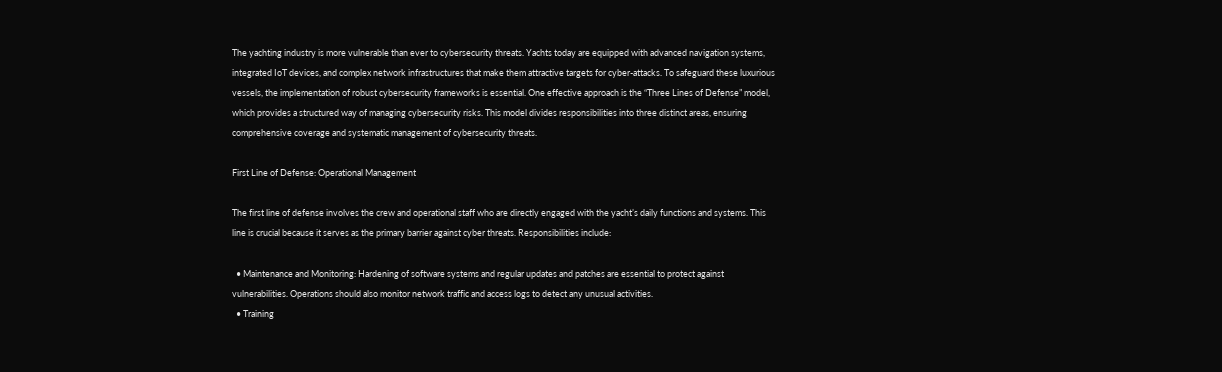The yachting industry is more vulnerable than ever to cybersecurity threats. Yachts today are equipped with advanced navigation systems, integrated IoT devices, and complex network infrastructures that make them attractive targets for cyber-attacks. To safeguard these luxurious vessels, the implementation of robust cybersecurity frameworks is essential. One effective approach is the “Three Lines of Defense” model, which provides a structured way of managing cybersecurity risks. This model divides responsibilities into three distinct areas, ensuring comprehensive coverage and systematic management of cybersecurity threats.

First Line of Defense: Operational Management

The first line of defense involves the crew and operational staff who are directly engaged with the yacht’s daily functions and systems. This line is crucial because it serves as the primary barrier against cyber threats. Responsibilities include:

  • Maintenance and Monitoring: Hardening of software systems and regular updates and patches are essential to protect against vulnerabilities. Operations should also monitor network traffic and access logs to detect any unusual activities.
  • Training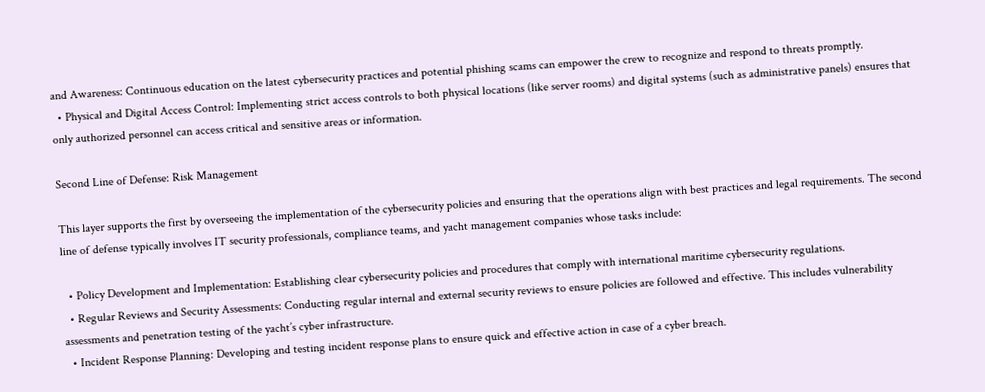and Awareness: Continuous education on the latest cybersecurity practices and potential phishing scams can empower the crew to recognize and respond to threats promptly.
  • Physical and Digital Access Control: Implementing strict access controls to both physical locations (like server rooms) and digital systems (such as administrative panels) ensures that only authorized personnel can access critical and sensitive areas or information.

Second Line of Defense: Risk Management

This layer supports the first by overseeing the implementation of the cybersecurity policies and ensuring that the operations align with best practices and legal requirements. The second line of defense typically involves IT security professionals, compliance teams, and yacht management companies whose tasks include:

  • Policy Development and Implementation: Establishing clear cybersecurity policies and procedures that comply with international maritime cybersecurity regulations.
  • Regular Reviews and Security Assessments: Conducting regular internal and external security reviews to ensure policies are followed and effective. This includes vulnerability assessments and penetration testing of the yacht’s cyber infrastructure.
  • Incident Response Planning: Developing and testing incident response plans to ensure quick and effective action in case of a cyber breach.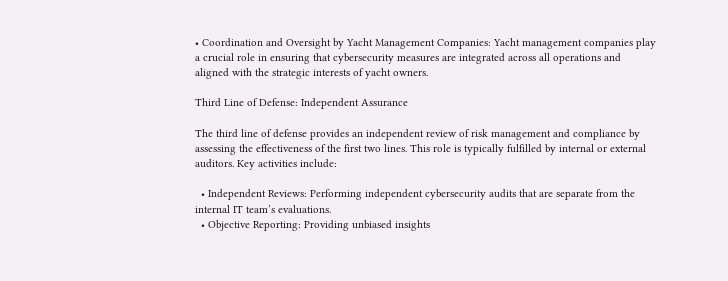• Coordination and Oversight by Yacht Management Companies: Yacht management companies play a crucial role in ensuring that cybersecurity measures are integrated across all operations and aligned with the strategic interests of yacht owners.

Third Line of Defense: Independent Assurance

The third line of defense provides an independent review of risk management and compliance by assessing the effectiveness of the first two lines. This role is typically fulfilled by internal or external auditors. Key activities include:

  • Independent Reviews: Performing independent cybersecurity audits that are separate from the internal IT team’s evaluations.
  • Objective Reporting: Providing unbiased insights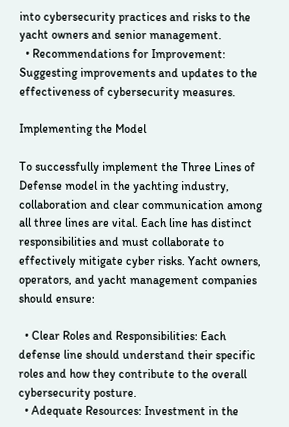into cybersecurity practices and risks to the yacht owners and senior management.
  • Recommendations for Improvement: Suggesting improvements and updates to the effectiveness of cybersecurity measures.

Implementing the Model

To successfully implement the Three Lines of Defense model in the yachting industry, collaboration and clear communication among all three lines are vital. Each line has distinct responsibilities and must collaborate to effectively mitigate cyber risks. Yacht owners, operators, and yacht management companies should ensure:

  • Clear Roles and Responsibilities: Each defense line should understand their specific roles and how they contribute to the overall cybersecurity posture.
  • Adequate Resources: Investment in the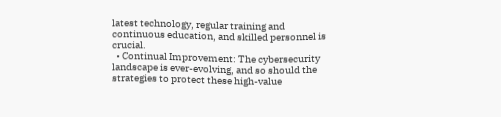latest technology, regular training and continuous education, and skilled personnel is crucial.
  • Continual Improvement: The cybersecurity landscape is ever-evolving, and so should the strategies to protect these high-value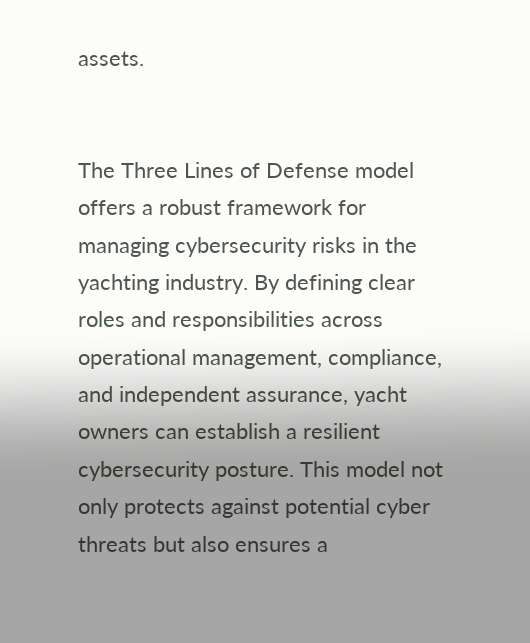assets.


The Three Lines of Defense model offers a robust framework for managing cybersecurity risks in the yachting industry. By defining clear roles and responsibilities across operational management, compliance, and independent assurance, yacht owners can establish a resilient cybersecurity posture. This model not only protects against potential cyber threats but also ensures a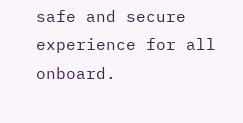safe and secure experience for all onboard.